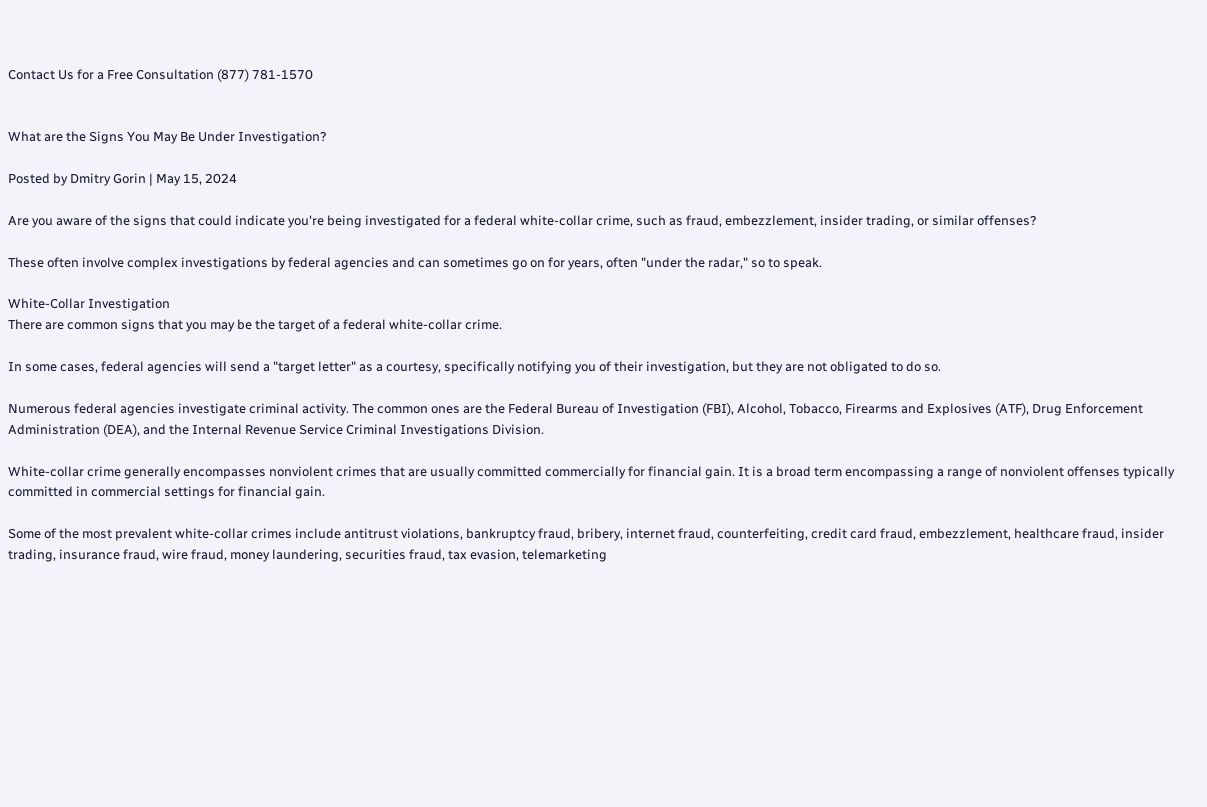Contact Us for a Free Consultation (877) 781-1570


What are the Signs You May Be Under Investigation?

Posted by Dmitry Gorin | May 15, 2024

Are you aware of the signs that could indicate you're being investigated for a federal white-collar crime, such as fraud, embezzlement, insider trading, or similar offenses?

These often involve complex investigations by federal agencies and can sometimes go on for years, often "under the radar," so to speak.

White-Collar Investigation
There are common signs that you may be the target of a federal white-collar crime.

In some cases, federal agencies will send a "target letter" as a courtesy, specifically notifying you of their investigation, but they are not obligated to do so.

Numerous federal agencies investigate criminal activity. The common ones are the Federal Bureau of Investigation (FBI), Alcohol, Tobacco, Firearms and Explosives (ATF), Drug Enforcement Administration (DEA), and the Internal Revenue Service Criminal Investigations Division.

White-collar crime generally encompasses nonviolent crimes that are usually committed commercially for financial gain. It is a broad term encompassing a range of nonviolent offenses typically committed in commercial settings for financial gain.

Some of the most prevalent white-collar crimes include antitrust violations, bankruptcy fraud, bribery, internet fraud, counterfeiting, credit card fraud, embezzlement, healthcare fraud, insider trading, insurance fraud, wire fraud, money laundering, securities fraud, tax evasion, telemarketing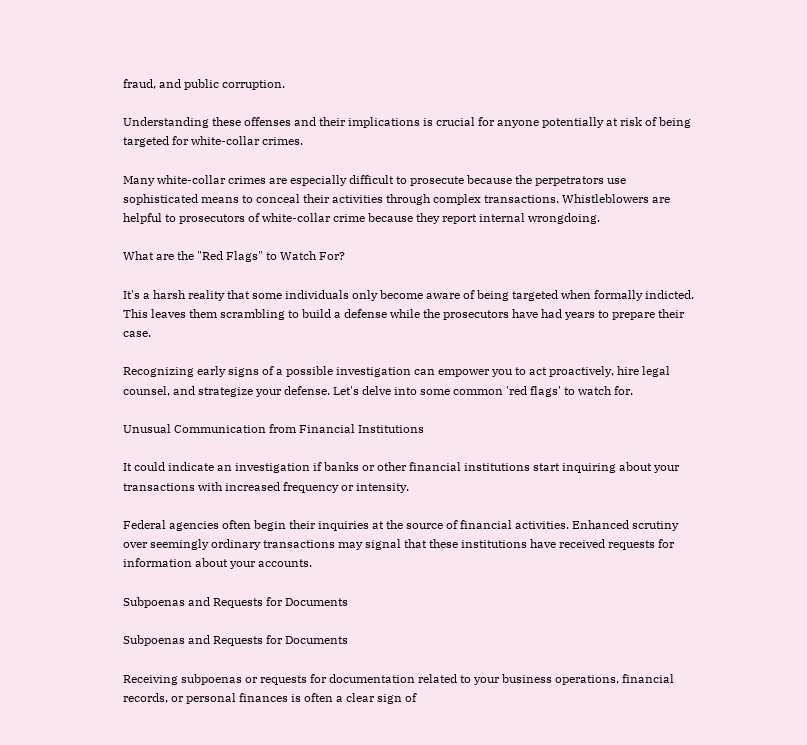fraud, and public corruption.

Understanding these offenses and their implications is crucial for anyone potentially at risk of being targeted for white-collar crimes.

Many white-collar crimes are especially difficult to prosecute because the perpetrators use sophisticated means to conceal their activities through complex transactions. Whistleblowers are helpful to prosecutors of white-collar crime because they report internal wrongdoing.

What are the "Red Flags" to Watch For?

It's a harsh reality that some individuals only become aware of being targeted when formally indicted. This leaves them scrambling to build a defense while the prosecutors have had years to prepare their case.

Recognizing early signs of a possible investigation can empower you to act proactively, hire legal counsel, and strategize your defense. Let's delve into some common 'red flags' to watch for.

Unusual Communication from Financial Institutions

It could indicate an investigation if banks or other financial institutions start inquiring about your transactions with increased frequency or intensity.

Federal agencies often begin their inquiries at the source of financial activities. Enhanced scrutiny over seemingly ordinary transactions may signal that these institutions have received requests for information about your accounts.

Subpoenas and Requests for Documents

Subpoenas and Requests for Documents

Receiving subpoenas or requests for documentation related to your business operations, financial records, or personal finances is often a clear sign of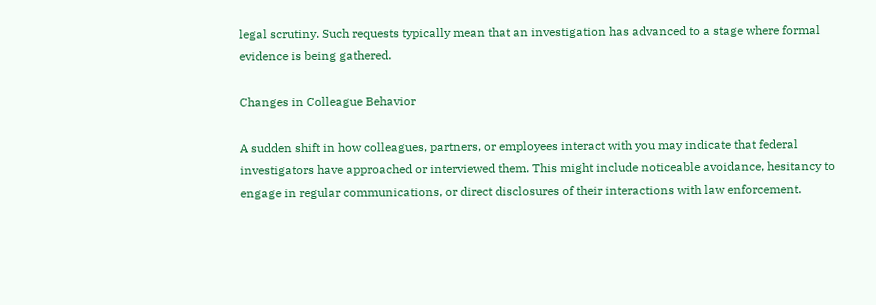legal scrutiny. Such requests typically mean that an investigation has advanced to a stage where formal evidence is being gathered.

Changes in Colleague Behavior

A sudden shift in how colleagues, partners, or employees interact with you may indicate that federal investigators have approached or interviewed them. This might include noticeable avoidance, hesitancy to engage in regular communications, or direct disclosures of their interactions with law enforcement.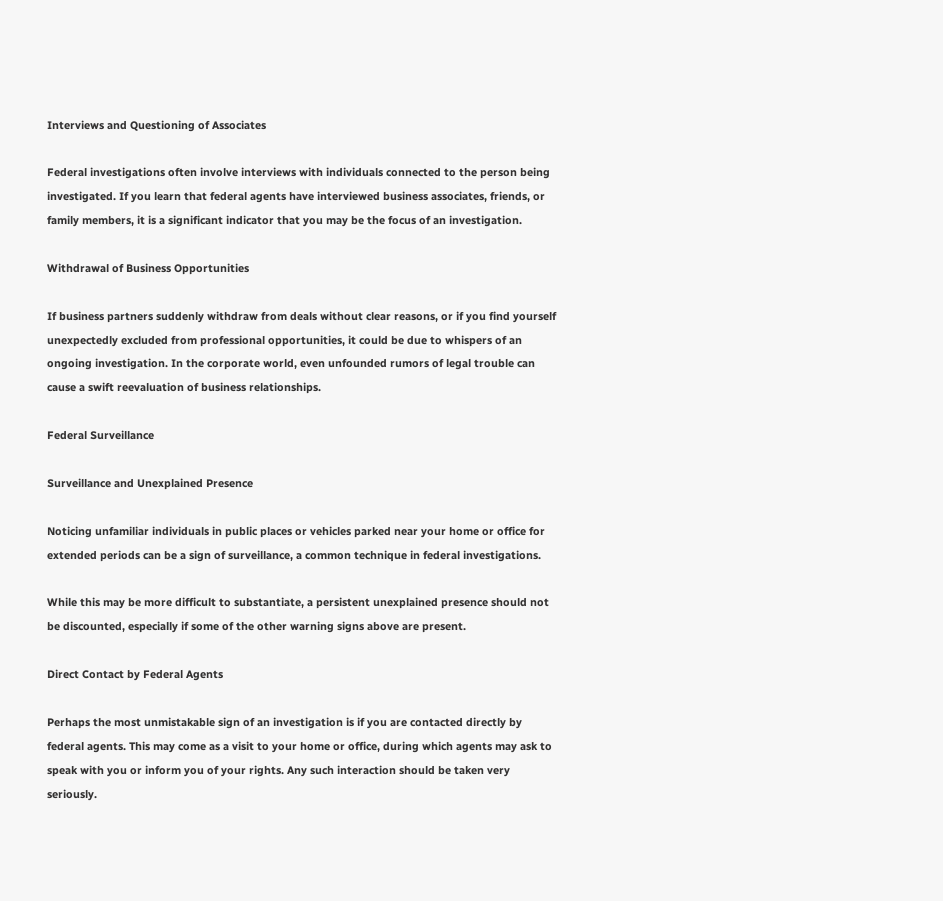Interviews and Questioning of Associates

Federal investigations often involve interviews with individuals connected to the person being investigated. If you learn that federal agents have interviewed business associates, friends, or family members, it is a significant indicator that you may be the focus of an investigation.

Withdrawal of Business Opportunities

If business partners suddenly withdraw from deals without clear reasons, or if you find yourself unexpectedly excluded from professional opportunities, it could be due to whispers of an ongoing investigation. In the corporate world, even unfounded rumors of legal trouble can cause a swift reevaluation of business relationships.

Federal Surveillance

Surveillance and Unexplained Presence

Noticing unfamiliar individuals in public places or vehicles parked near your home or office for extended periods can be a sign of surveillance, a common technique in federal investigations.

While this may be more difficult to substantiate, a persistent unexplained presence should not be discounted, especially if some of the other warning signs above are present.

Direct Contact by Federal Agents

Perhaps the most unmistakable sign of an investigation is if you are contacted directly by federal agents. This may come as a visit to your home or office, during which agents may ask to speak with you or inform you of your rights. Any such interaction should be taken very seriously.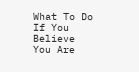What To Do If You Believe You Are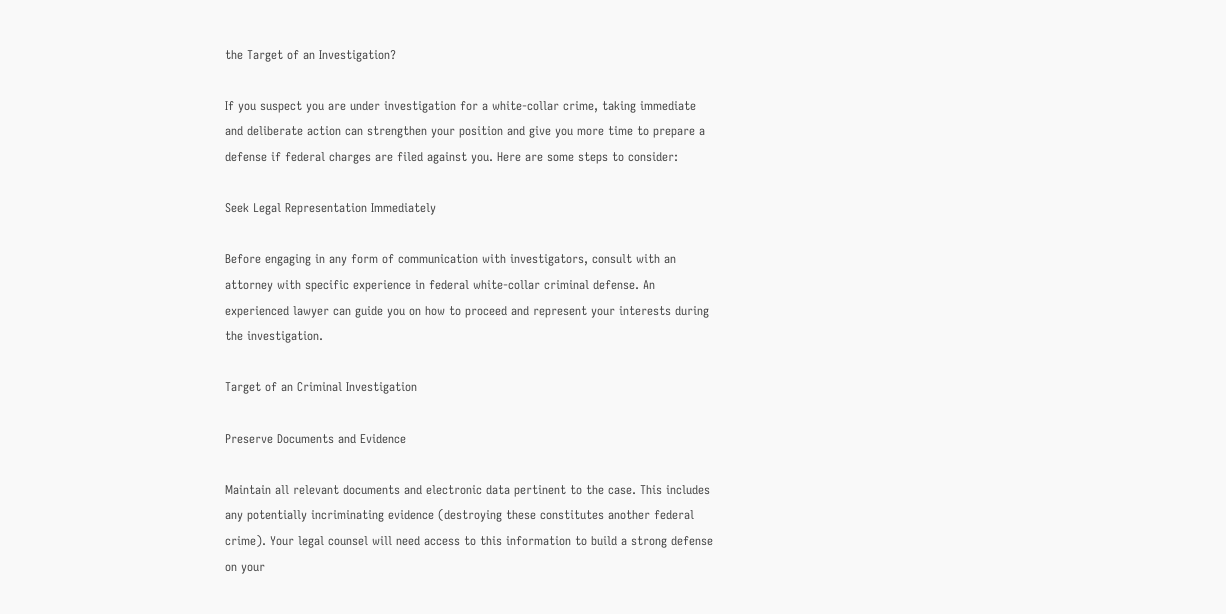the Target of an Investigation?

If you suspect you are under investigation for a white-collar crime, taking immediate and deliberate action can strengthen your position and give you more time to prepare a defense if federal charges are filed against you. Here are some steps to consider:

Seek Legal Representation Immediately

Before engaging in any form of communication with investigators, consult with an attorney with specific experience in federal white-collar criminal defense. An experienced lawyer can guide you on how to proceed and represent your interests during the investigation.

Target of an Criminal Investigation

Preserve Documents and Evidence

Maintain all relevant documents and electronic data pertinent to the case. This includes any potentially incriminating evidence (destroying these constitutes another federal crime). Your legal counsel will need access to this information to build a strong defense on your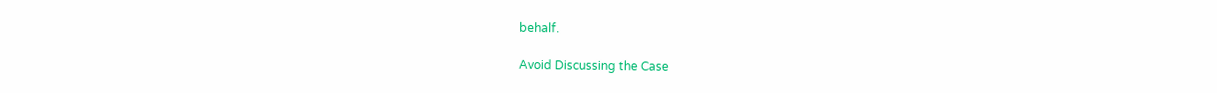behalf.

Avoid Discussing the Case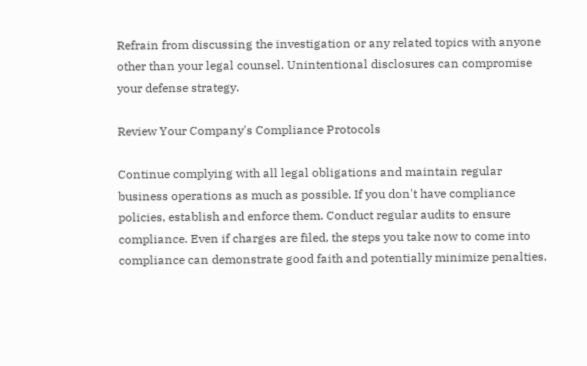Refrain from discussing the investigation or any related topics with anyone other than your legal counsel. Unintentional disclosures can compromise your defense strategy.

Review Your Company's Compliance Protocols

Continue complying with all legal obligations and maintain regular business operations as much as possible. If you don't have compliance policies, establish and enforce them. Conduct regular audits to ensure compliance. Even if charges are filed, the steps you take now to come into compliance can demonstrate good faith and potentially minimize penalties.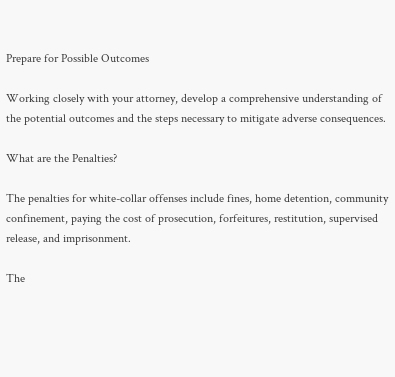Prepare for Possible Outcomes

Working closely with your attorney, develop a comprehensive understanding of the potential outcomes and the steps necessary to mitigate adverse consequences.

What are the Penalties?

The penalties for white-collar offenses include fines, home detention, community confinement, paying the cost of prosecution, forfeitures, restitution, supervised release, and imprisonment.

The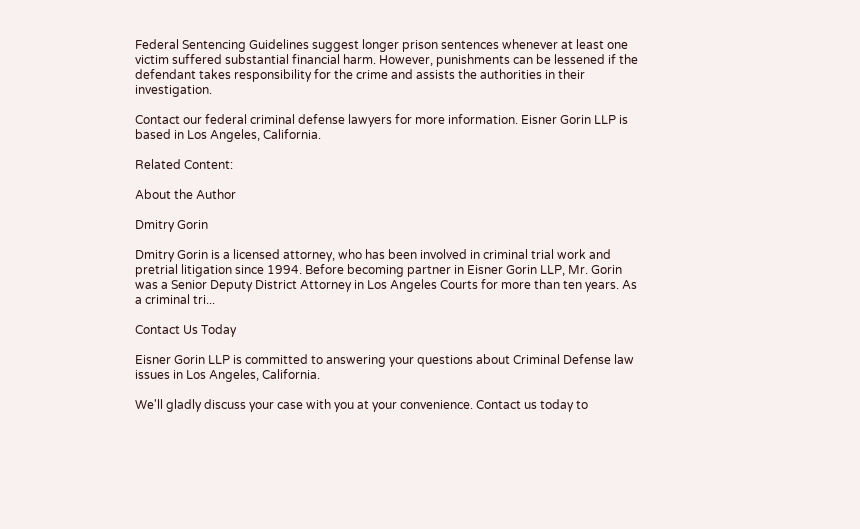Federal Sentencing Guidelines suggest longer prison sentences whenever at least one victim suffered substantial financial harm. However, punishments can be lessened if the defendant takes responsibility for the crime and assists the authorities in their investigation.

Contact our federal criminal defense lawyers for more information. Eisner Gorin LLP is based in Los Angeles, California.

Related Content:

About the Author

Dmitry Gorin

Dmitry Gorin is a licensed attorney, who has been involved in criminal trial work and pretrial litigation since 1994. Before becoming partner in Eisner Gorin LLP, Mr. Gorin was a Senior Deputy District Attorney in Los Angeles Courts for more than ten years. As a criminal tri...

Contact Us Today

Eisner Gorin LLP is committed to answering your questions about Criminal Defense law issues in Los Angeles, California.

We'll gladly discuss your case with you at your convenience. Contact us today to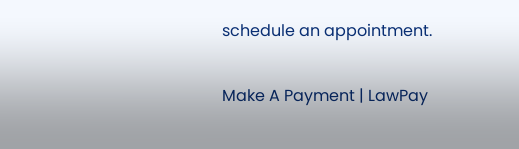schedule an appointment.

Make A Payment | LawPay